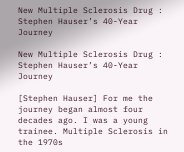New Multiple Sclerosis Drug : Stephen Hauser’s 40-Year Journey

New Multiple Sclerosis Drug : Stephen Hauser’s 40-Year Journey

[Stephen Hauser] For me the journey began almost four decades ago. I was a young trainee. Multiple Sclerosis in the 1970s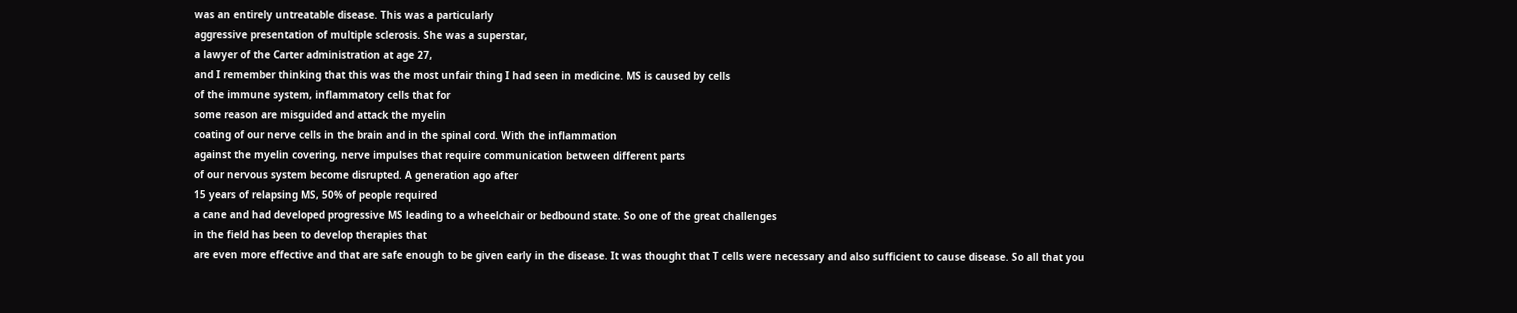was an entirely untreatable disease. This was a particularly
aggressive presentation of multiple sclerosis. She was a superstar,
a lawyer of the Carter administration at age 27,
and I remember thinking that this was the most unfair thing I had seen in medicine. MS is caused by cells
of the immune system, inflammatory cells that for
some reason are misguided and attack the myelin
coating of our nerve cells in the brain and in the spinal cord. With the inflammation
against the myelin covering, nerve impulses that require communication between different parts
of our nervous system become disrupted. A generation ago after
15 years of relapsing MS, 50% of people required
a cane and had developed progressive MS leading to a wheelchair or bedbound state. So one of the great challenges
in the field has been to develop therapies that
are even more effective and that are safe enough to be given early in the disease. It was thought that T cells were necessary and also sufficient to cause disease. So all that you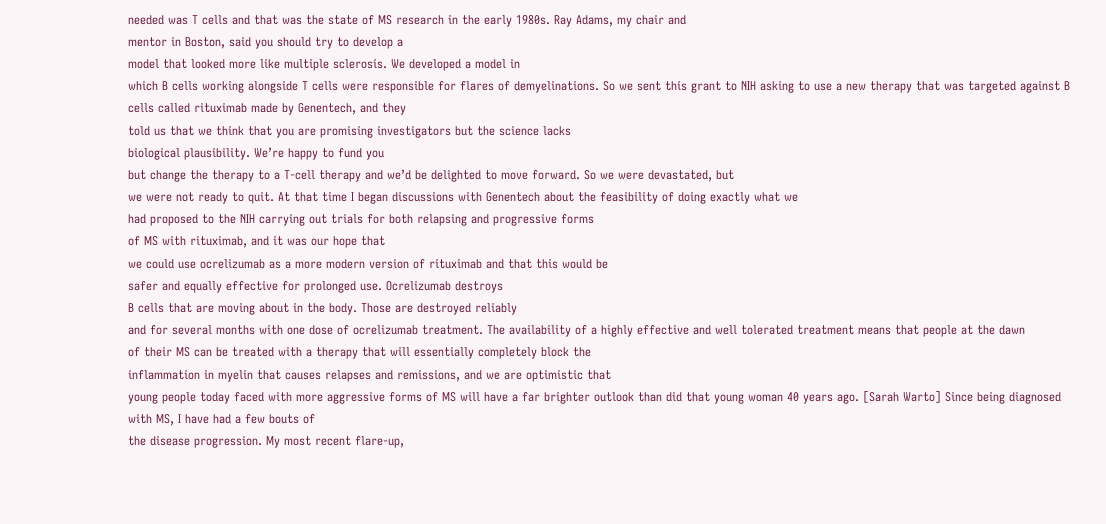needed was T cells and that was the state of MS research in the early 1980s. Ray Adams, my chair and
mentor in Boston, said you should try to develop a
model that looked more like multiple sclerosis. We developed a model in
which B cells working alongside T cells were responsible for flares of demyelinations. So we sent this grant to NIH asking to use a new therapy that was targeted against B cells called rituximab made by Genentech, and they
told us that we think that you are promising investigators but the science lacks
biological plausibility. We’re happy to fund you
but change the therapy to a T-cell therapy and we’d be delighted to move forward. So we were devastated, but
we were not ready to quit. At that time I began discussions with Genentech about the feasibility of doing exactly what we
had proposed to the NIH carrying out trials for both relapsing and progressive forms
of MS with rituximab, and it was our hope that
we could use ocrelizumab as a more modern version of rituximab and that this would be
safer and equally effective for prolonged use. Ocrelizumab destroys
B cells that are moving about in the body. Those are destroyed reliably
and for several months with one dose of ocrelizumab treatment. The availability of a highly effective and well tolerated treatment means that people at the dawn
of their MS can be treated with a therapy that will essentially completely block the
inflammation in myelin that causes relapses and remissions, and we are optimistic that
young people today faced with more aggressive forms of MS will have a far brighter outlook than did that young woman 40 years ago. [Sarah Warto] Since being diagnosed with MS, I have had a few bouts of
the disease progression. My most recent flare-up,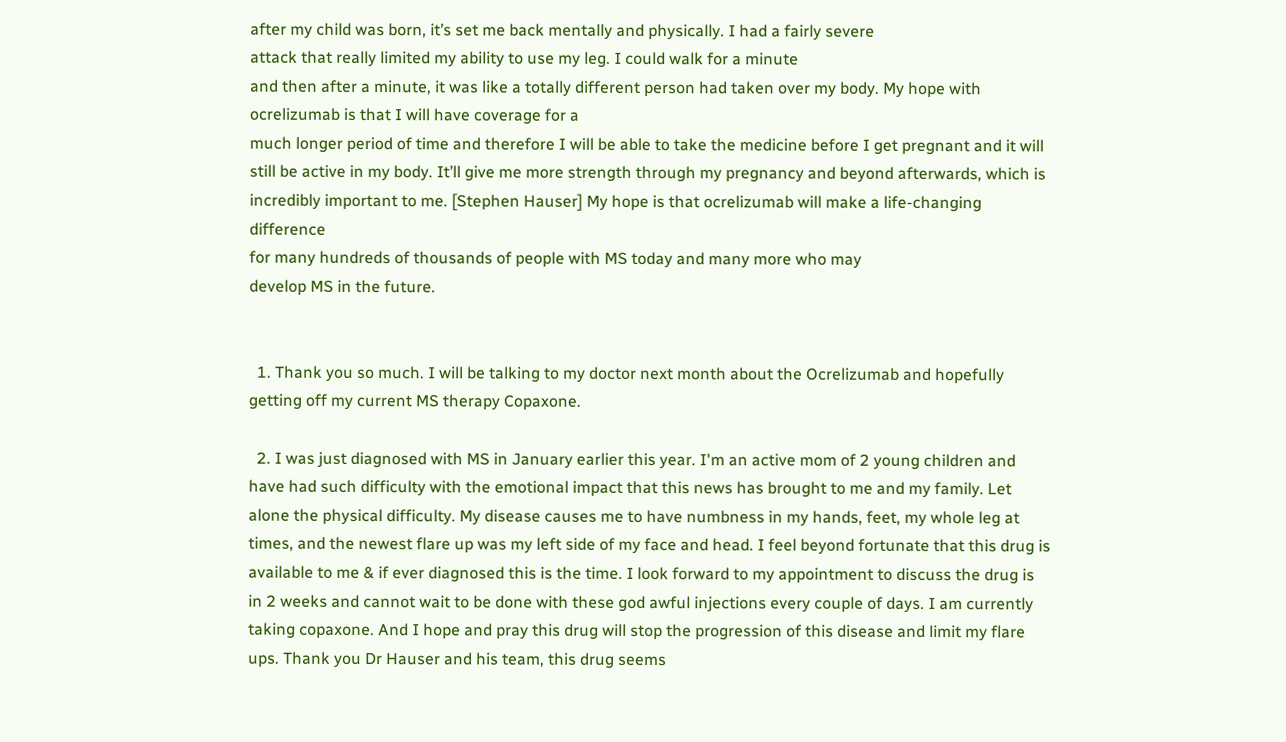after my child was born, it’s set me back mentally and physically. I had a fairly severe
attack that really limited my ability to use my leg. I could walk for a minute
and then after a minute, it was like a totally different person had taken over my body. My hope with ocrelizumab is that I will have coverage for a
much longer period of time and therefore I will be able to take the medicine before I get pregnant and it will still be active in my body. It’ll give me more strength through my pregnancy and beyond afterwards, which is incredibly important to me. [Stephen Hauser] My hope is that ocrelizumab will make a life-changing difference
for many hundreds of thousands of people with MS today and many more who may
develop MS in the future.


  1. Thank you so much. I will be talking to my doctor next month about the Ocrelizumab and hopefully getting off my current MS therapy Copaxone.

  2. I was just diagnosed with MS in January earlier this year. I'm an active mom of 2 young children and have had such difficulty with the emotional impact that this news has brought to me and my family. Let alone the physical difficulty. My disease causes me to have numbness in my hands, feet, my whole leg at times, and the newest flare up was my left side of my face and head. I feel beyond fortunate that this drug is available to me & if ever diagnosed this is the time. I look forward to my appointment to discuss the drug is in 2 weeks and cannot wait to be done with these god awful injections every couple of days. I am currently taking copaxone. And I hope and pray this drug will stop the progression of this disease and limit my flare ups. Thank you Dr Hauser and his team, this drug seems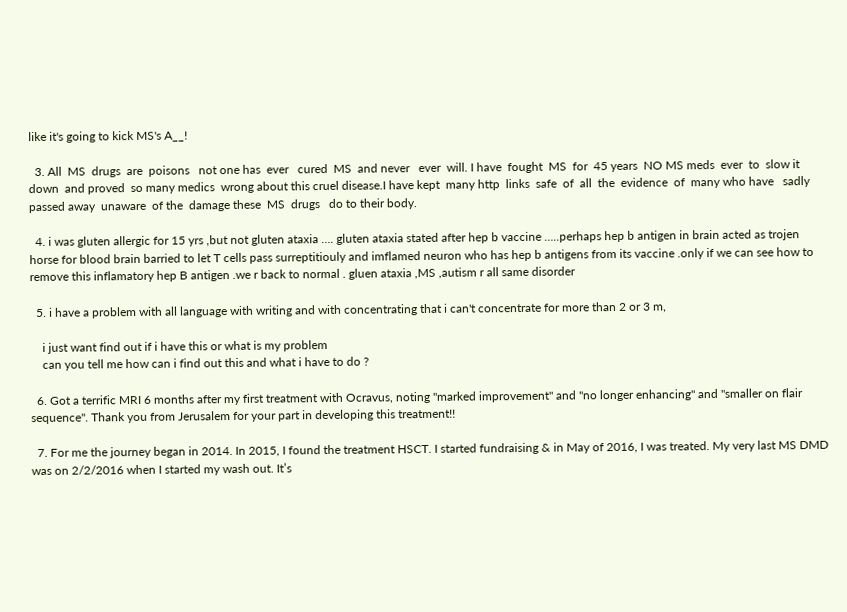like it's going to kick MS's A__!

  3. All  MS  drugs  are  poisons   not one has  ever   cured  MS  and never   ever  will. I have  fought  MS  for  45 years  NO MS meds  ever  to  slow it down  and proved  so many medics  wrong about this cruel disease.I have kept  many http  links  safe  of  all  the  evidence  of  many who have   sadly passed away  unaware  of the  damage these  MS  drugs   do to their body.

  4. i was gluten allergic for 15 yrs ,but not gluten ataxia …. gluten ataxia stated after hep b vaccine …..perhaps hep b antigen in brain acted as trojen horse for blood brain barried to let T cells pass surreptitiouly and imflamed neuron who has hep b antigens from its vaccine .only if we can see how to remove this inflamatory hep B antigen .we r back to normal . gluen ataxia ,MS ,autism r all same disorder

  5. i have a problem with all language with writing and with concentrating that i can't concentrate for more than 2 or 3 m,

    i just want find out if i have this or what is my problem
    can you tell me how can i find out this and what i have to do ?

  6. Got a terrific MRI 6 months after my first treatment with Ocravus, noting "marked improvement" and "no longer enhancing" and "smaller on flair sequence". Thank you from Jerusalem for your part in developing this treatment!!

  7. For me the journey began in 2014. In 2015, I found the treatment HSCT. I started fundraising & in May of 2016, I was treated. My very last MS DMD was on 2/2/2016 when I started my wash out. It’s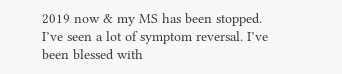2019 now & my MS has been stopped. I’ve seen a lot of symptom reversal. I’ve been blessed with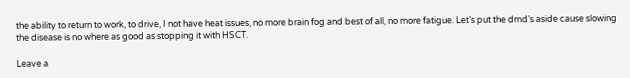the ability to return to work, to drive, I not have heat issues, no more brain fog and best of all, no more fatigue. Let’s put the dmd’s aside cause slowing the disease is no where as good as stopping it with HSCT.

Leave a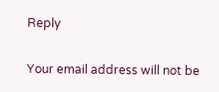Reply

Your email address will not be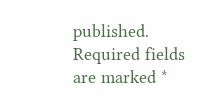published. Required fields are marked *